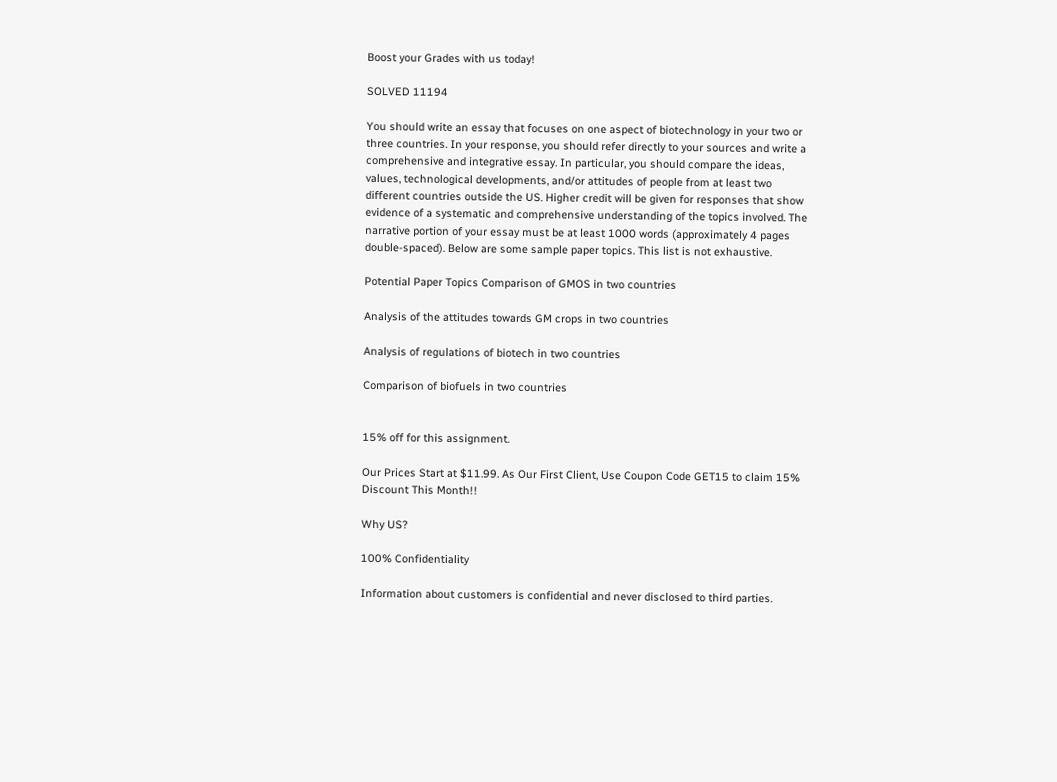Boost your Grades with us today!

SOLVED 11194

You should write an essay that focuses on one aspect of biotechnology in your two or three countries. In your response, you should refer directly to your sources and write a comprehensive and integrative essay. In particular, you should compare the ideas, values, technological developments, and/or attitudes of people from at least two different countries outside the US. Higher credit will be given for responses that show evidence of a systematic and comprehensive understanding of the topics involved. The narrative portion of your essay must be at least 1000 words (approximately 4 pages double-spaced). Below are some sample paper topics. This list is not exhaustive.

Potential Paper Topics Comparison of GMOS in two countries

Analysis of the attitudes towards GM crops in two countries

Analysis of regulations of biotech in two countries

Comparison of biofuels in two countries


15% off for this assignment.

Our Prices Start at $11.99. As Our First Client, Use Coupon Code GET15 to claim 15% Discount This Month!!

Why US?

100% Confidentiality

Information about customers is confidential and never disclosed to third parties.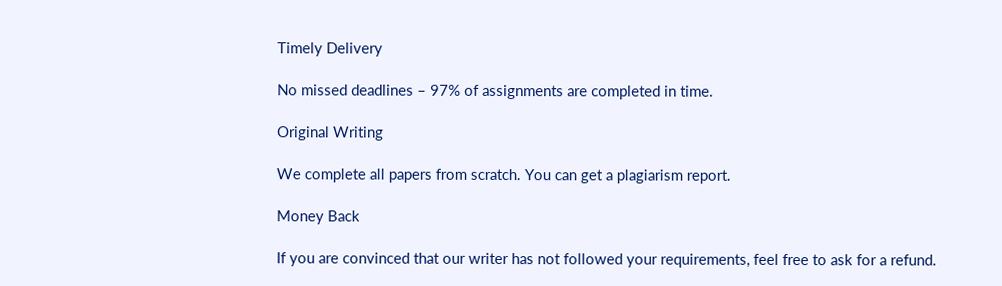Timely Delivery

No missed deadlines – 97% of assignments are completed in time.

Original Writing

We complete all papers from scratch. You can get a plagiarism report.

Money Back

If you are convinced that our writer has not followed your requirements, feel free to ask for a refund.